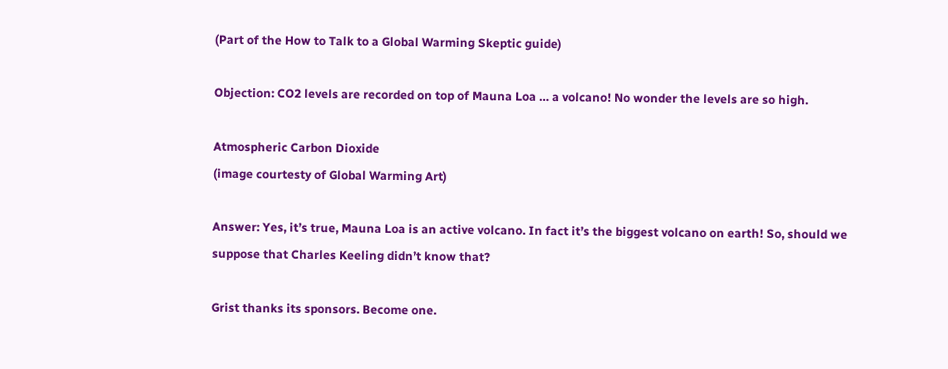(Part of the How to Talk to a Global Warming Skeptic guide)

Objection: CO2 levels are recorded on top of Mauna Loa … a volcano! No wonder the levels are so high.

Atmospheric Carbon Dioxide
(image courtesty of Global Warming Art)

Answer: Yes, it’s true, Mauna Loa is an active volcano. In fact it’s the biggest volcano on earth! So, should we suppose that Charles Keeling didn’t know that?

Grist thanks its sponsors. Become one.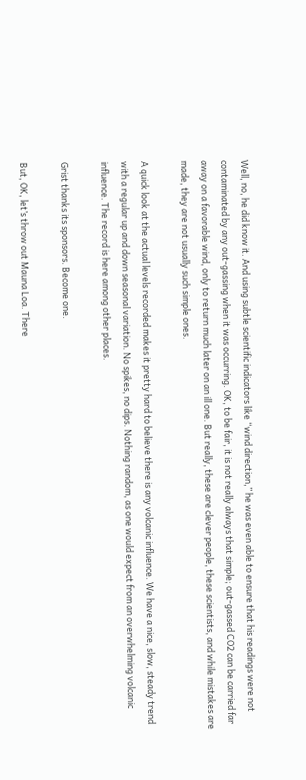Well, no, he did know it. And using subtle scientific indicators like “wind direction,” he was even able to ensure that his readings were not contaminated by any out-gassing when it was occurring. OK, to be fair, it is not really always that simple; out-gassed CO2 can be carried far away on a favorable wind, only to return much later on an ill one. But really, these are clever people, these scientists, and while mistakes are made, they are not usually such simple ones.

A quick look at the actual levels recorded makes it pretty hard to believe there is any volcanic influence. We have a nice, slow, steady trend with a regular up and down seasonal variation. No spikes, no dips. Nothing random, as one would expect from an overwhelming volcanic influence. The record is here among other places.

Grist thanks its sponsors. Become one.

But, OK, let’s throw out Mauna Loa. There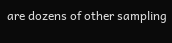are dozens of other sampling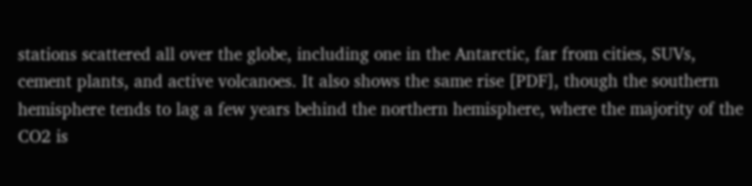stations scattered all over the globe, including one in the Antarctic, far from cities, SUVs, cement plants, and active volcanoes. It also shows the same rise [PDF], though the southern hemisphere tends to lag a few years behind the northern hemisphere, where the majority of the CO2 is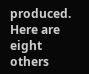produced. Here are eight others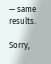— same results.

Sorry,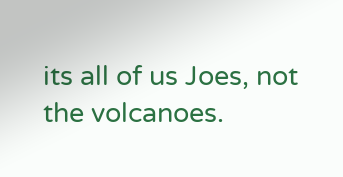its all of us Joes, not the volcanoes.